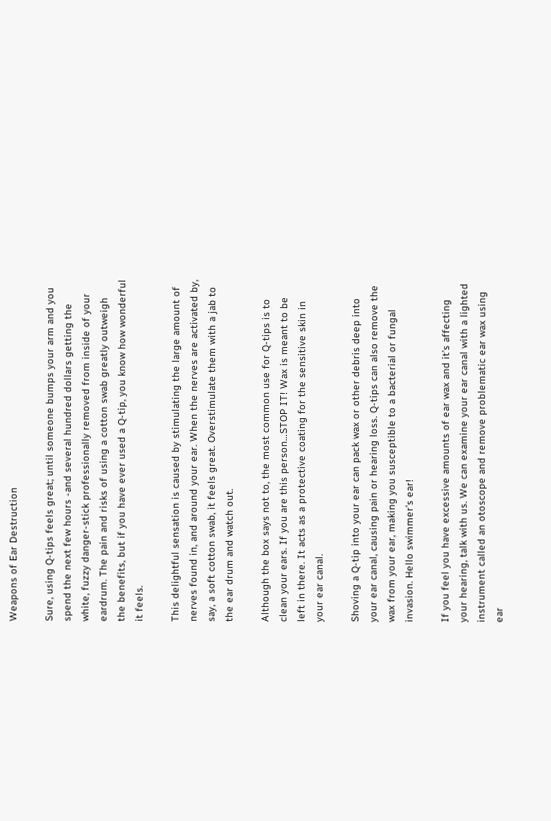Weapons of Ear Destruction

Sure, using Q-tips feels great; until someone bumps your arm and you spend the next few hours -and several hundred dollars getting the white, fuzzy danger-stick professionally removed from inside of your eardrum. The pain and risks of using a cotton swab greatly outweigh the benefits, but if you have ever used a Q-tip, you know how wonderful it feels.

This delightful sensation is caused by stimulating the large amount of nerves found in, and around your ear. When the nerves are activated by, say, a soft cotton swab, it feels great. Overstimulate them with a jab to the ear drum and watch out.

Although the box says not to, the most common use for Q-tips is to clean your ears. If you are this person…STOP IT! Wax is meant to be left in there. It acts as a protective coating for the sensitive skin in your ear canal.

Shoving a Q-tip into your ear can pack wax or other debris deep into your ear canal, causing pain or hearing loss. Q-tips can also remove the wax from your ear, making you susceptible to a bacterial or fungal invasion. Hello swimmer’s ear!

If you feel you have excessive amounts of ear wax and it’s affecting your hearing, talk with us. We can examine your ear canal with a lighted instrument called an otoscope and remove problematic ear wax using ear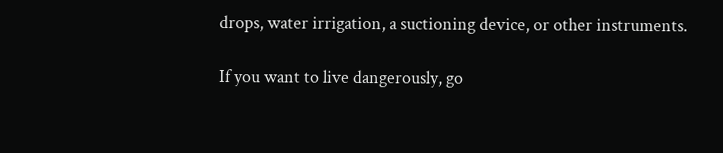drops, water irrigation, a suctioning device, or other instruments.

If you want to live dangerously, go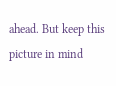ahead. But keep this picture in mind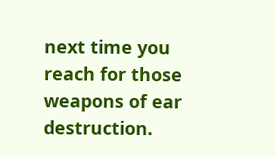next time you reach for those weapons of ear destruction.